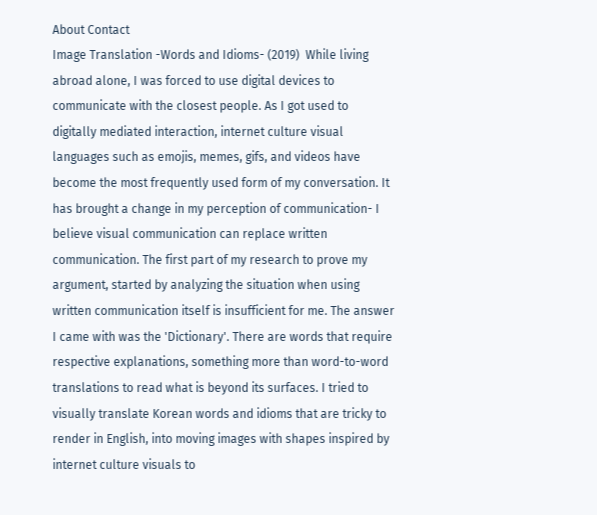About Contact
Image Translation -Words and Idioms- (2019)  While living abroad alone, I was forced to use digital devices to communicate with the closest people. As I got used to digitally mediated interaction, internet culture visual languages such as emojis, memes, gifs, and videos have become the most frequently used form of my conversation. It has brought a change in my perception of communication- I believe visual communication can replace written communication. The first part of my research to prove my argument, started by analyzing the situation when using written communication itself is insufficient for me. The answer I came with was the 'Dictionary'. There are words that require respective explanations, something more than word-to-word translations to read what is beyond its surfaces. I tried to visually translate Korean words and idioms that are tricky to render in English, into moving images with shapes inspired by internet culture visuals to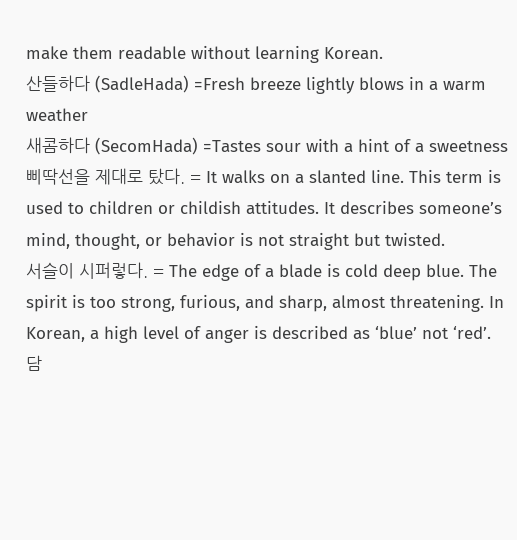make them readable without learning Korean.
산들하다 (SadleHada) =Fresh breeze lightly blows in a warm weather
새콤하다 (SecomHada) =Tastes sour with a hint of a sweetness
삐딱선을 제대로 탔다. = It walks on a slanted line. This term is used to children or childish attitudes. It describes someone’s mind, thought, or behavior is not straight but twisted.
서슬이 시퍼렇다. = The edge of a blade is cold deep blue. The spirit is too strong, furious, and sharp, almost threatening. In Korean, a high level of anger is described as ‘blue’ not ‘red’.
담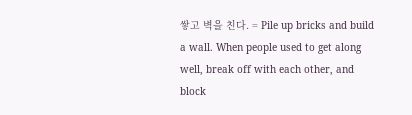쌓고 벽을 친다. = Pile up bricks and build a wall. When people used to get along well, break off with each other, and block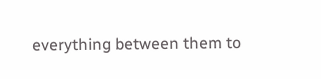everything between them to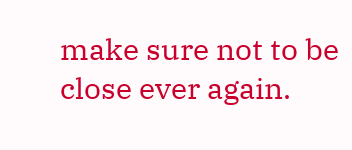make sure not to be close ever again.